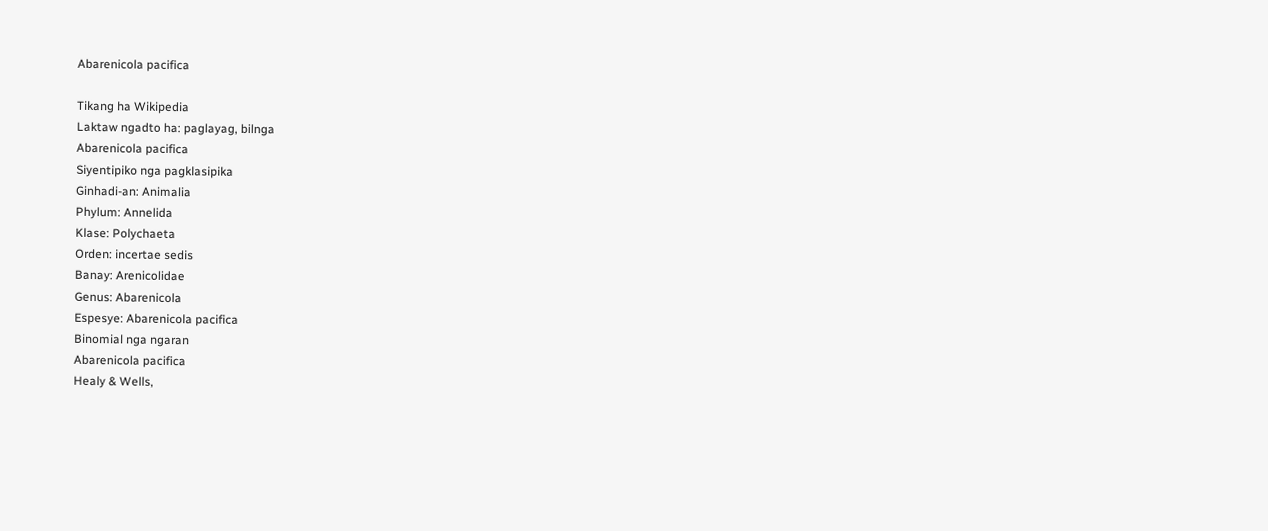Abarenicola pacifica

Tikang ha Wikipedia
Laktaw ngadto ha: paglayag, bilnga
Abarenicola pacifica
Siyentipiko nga pagklasipika
Ginhadi-an: Animalia
Phylum: Annelida
Klase: Polychaeta
Orden: incertae sedis
Banay: Arenicolidae
Genus: Abarenicola
Espesye: Abarenicola pacifica
Binomial nga ngaran
Abarenicola pacifica
Healy & Wells,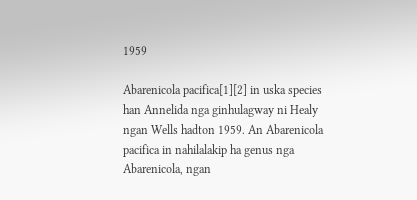1959

Abarenicola pacifica[1][2] in uska species han Annelida nga ginhulagway ni Healy ngan Wells hadton 1959. An Abarenicola pacifica in nahilalakip ha genus nga Abarenicola, ngan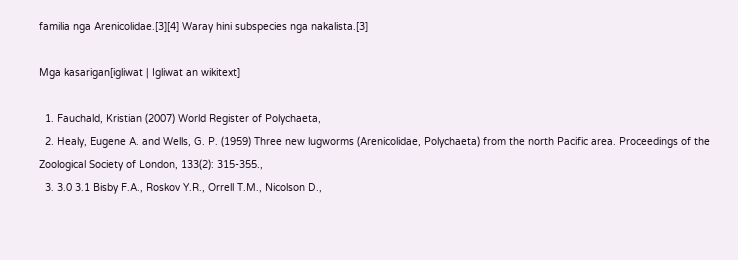familia nga Arenicolidae.[3][4] Waray hini subspecies nga nakalista.[3]

Mga kasarigan[igliwat | Igliwat an wikitext]

  1. Fauchald, Kristian (2007) World Register of Polychaeta,
  2. Healy, Eugene A. and Wells, G. P. (1959) Three new lugworms (Arenicolidae, Polychaeta) from the north Pacific area. Proceedings of the Zoological Society of London, 133(2): 315-355.,
  3. 3.0 3.1 Bisby F.A., Roskov Y.R., Orrell T.M., Nicolson D.,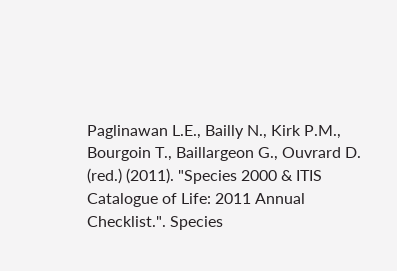Paglinawan L.E., Bailly N., Kirk P.M., Bourgoin T., Baillargeon G., Ouvrard D. (red.) (2011). "Species 2000 & ITIS Catalogue of Life: 2011 Annual Checklist.". Species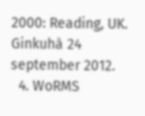2000: Reading, UK. Ginkuhà 24 september 2012.
  4. WoRMS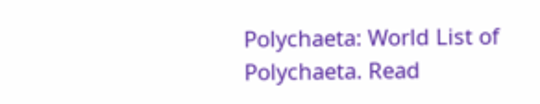Polychaeta: World List of Polychaeta. Read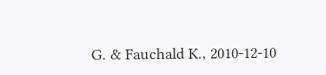G. & Fauchald K., 2010-12-10